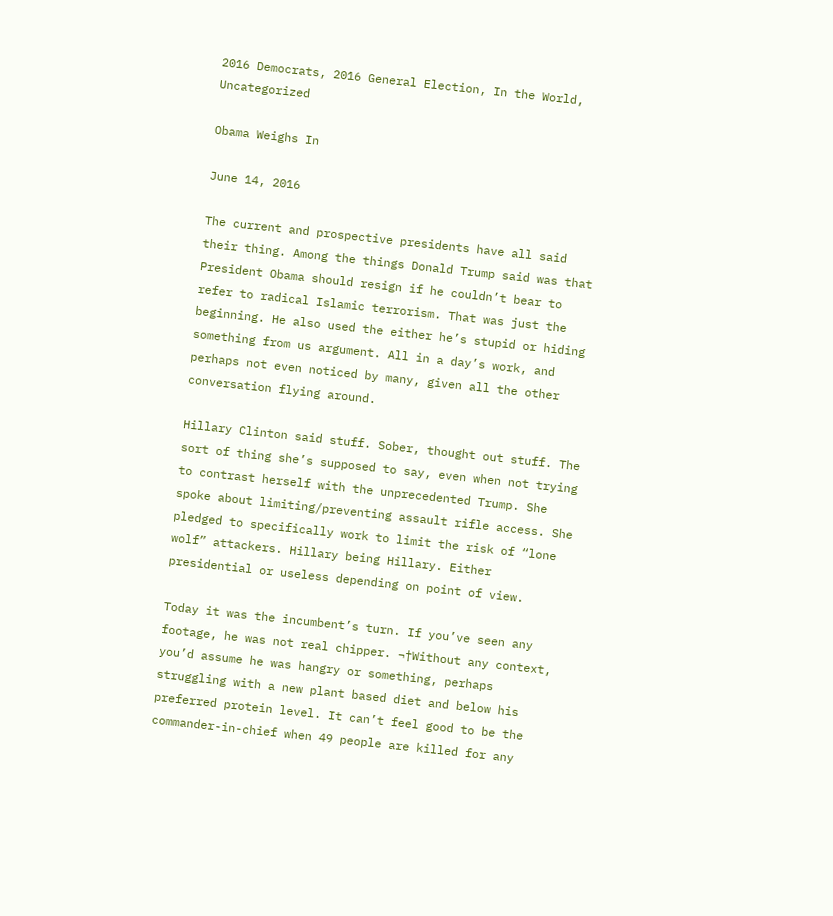2016 Democrats, 2016 General Election, In the World, Uncategorized

Obama Weighs In

June 14, 2016

The current and prospective presidents have all said their thing. Among the things Donald Trump said was that President Obama should resign if he couldn’t bear to refer to radical Islamic terrorism. That was just the beginning. He also used the either he’s stupid or hiding something from us argument. All in a day’s work, and perhaps not even noticed by many, given all the other conversation flying around.

Hillary Clinton said stuff. Sober, thought out stuff. The sort of thing she’s supposed to say, even when not trying to contrast herself with the unprecedented Trump. She spoke about limiting/preventing assault rifle access. She pledged to specifically work to limit the risk of “lone wolf” attackers. Hillary being Hillary. Either presidential or useless depending on point of view.

Today it was the incumbent’s turn. If you’ve seen any footage, he was not real chipper. ¬†Without any context, you’d assume he was hangry or something, perhaps struggling with a new plant based diet and below his preferred protein level. It can’t feel good to be the commander-in-chief when 49 people are killed for any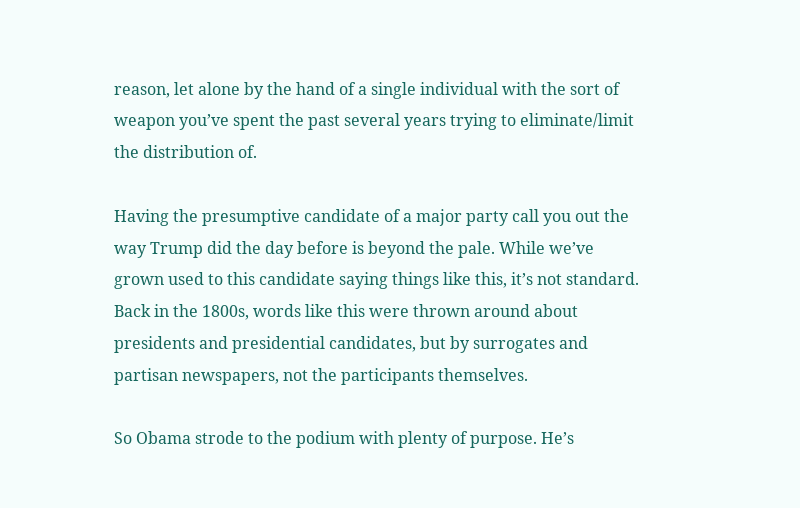reason, let alone by the hand of a single individual with the sort of weapon you’ve spent the past several years trying to eliminate/limit the distribution of.

Having the presumptive candidate of a major party call you out the way Trump did the day before is beyond the pale. While we’ve grown used to this candidate saying things like this, it’s not standard. Back in the 1800s, words like this were thrown around about presidents and presidential candidates, but by surrogates and partisan newspapers, not the participants themselves.

So Obama strode to the podium with plenty of purpose. He’s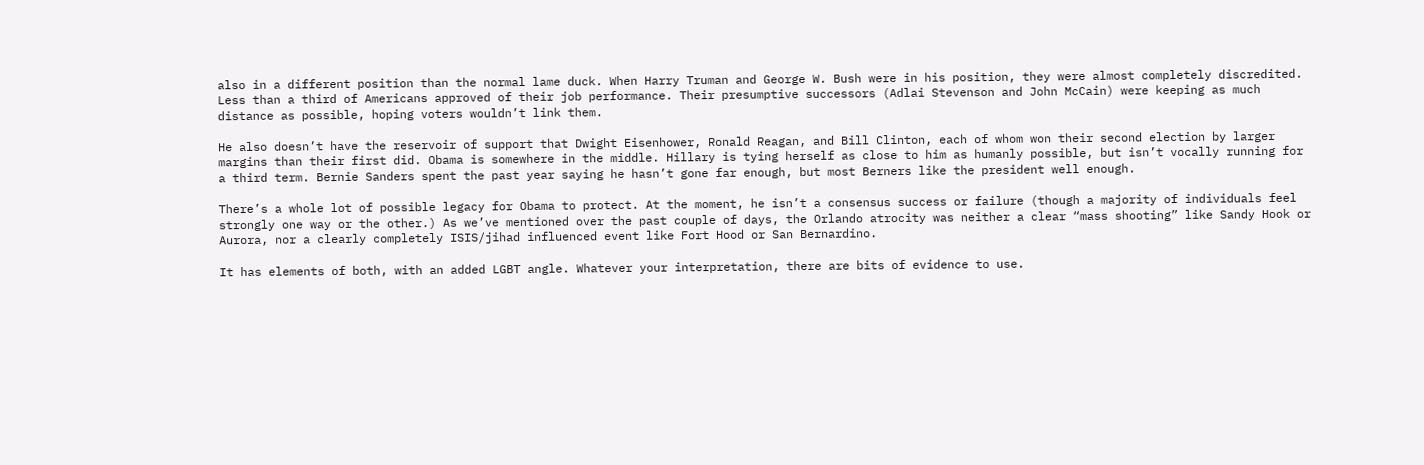also in a different position than the normal lame duck. When Harry Truman and George W. Bush were in his position, they were almost completely discredited. Less than a third of Americans approved of their job performance. Their presumptive successors (Adlai Stevenson and John McCain) were keeping as much distance as possible, hoping voters wouldn’t link them.

He also doesn’t have the reservoir of support that Dwight Eisenhower, Ronald Reagan, and Bill Clinton, each of whom won their second election by larger margins than their first did. Obama is somewhere in the middle. Hillary is tying herself as close to him as humanly possible, but isn’t vocally running for a third term. Bernie Sanders spent the past year saying he hasn’t gone far enough, but most Berners like the president well enough.

There’s a whole lot of possible legacy for Obama to protect. At the moment, he isn’t a consensus success or failure (though a majority of individuals feel strongly one way or the other.) As we’ve mentioned over the past couple of days, the Orlando atrocity was neither a clear “mass shooting” like Sandy Hook or Aurora, nor a clearly completely ISIS/jihad influenced event like Fort Hood or San Bernardino.

It has elements of both, with an added LGBT angle. Whatever your interpretation, there are bits of evidence to use.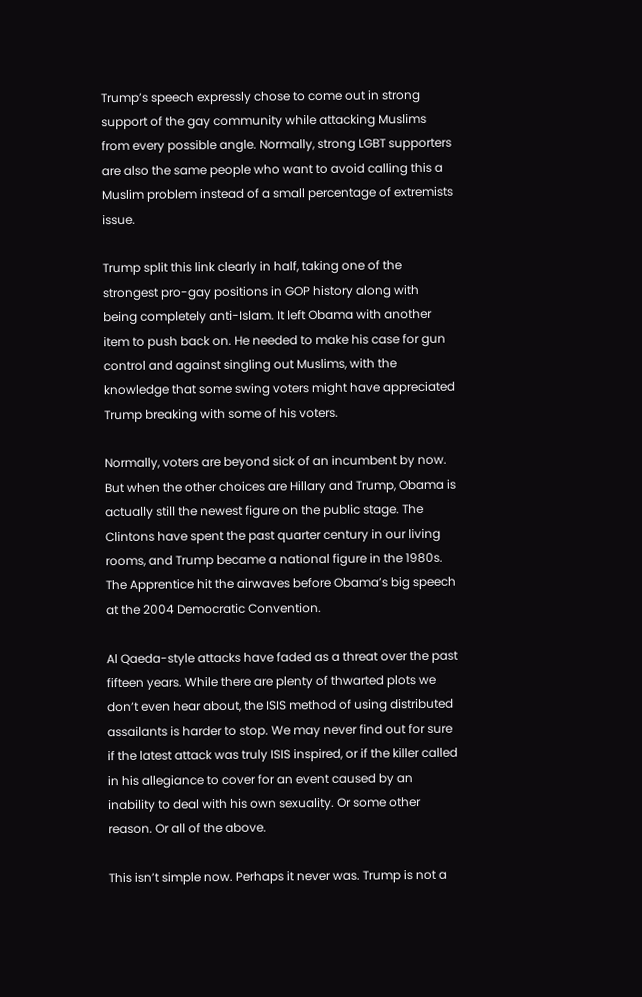Trump’s speech expressly chose to come out in strong support of the gay community while attacking Muslims from every possible angle. Normally, strong LGBT supporters are also the same people who want to avoid calling this a Muslim problem instead of a small percentage of extremists issue.

Trump split this link clearly in half, taking one of the strongest pro-gay positions in GOP history along with being completely anti-Islam. It left Obama with another item to push back on. He needed to make his case for gun control and against singling out Muslims, with the knowledge that some swing voters might have appreciated Trump breaking with some of his voters.

Normally, voters are beyond sick of an incumbent by now. But when the other choices are Hillary and Trump, Obama is actually still the newest figure on the public stage. The Clintons have spent the past quarter century in our living rooms, and Trump became a national figure in the 1980s. The Apprentice hit the airwaves before Obama’s big speech at the 2004 Democratic Convention.

Al Qaeda-style attacks have faded as a threat over the past fifteen years. While there are plenty of thwarted plots we don’t even hear about, the ISIS method of using distributed assailants is harder to stop. We may never find out for sure if the latest attack was truly ISIS inspired, or if the killer called in his allegiance to cover for an event caused by an inability to deal with his own sexuality. Or some other reason. Or all of the above.

This isn’t simple now. Perhaps it never was. Trump is not a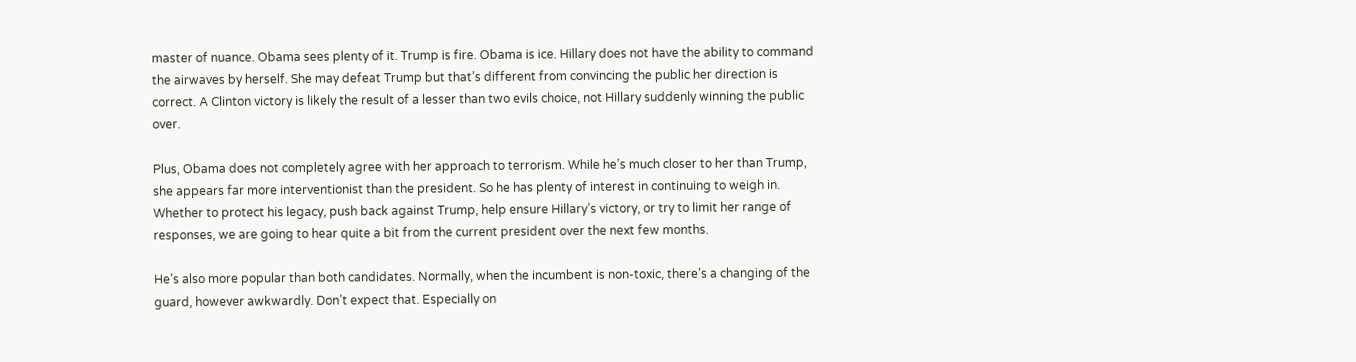master of nuance. Obama sees plenty of it. Trump is fire. Obama is ice. Hillary does not have the ability to command the airwaves by herself. She may defeat Trump but that’s different from convincing the public her direction is correct. A Clinton victory is likely the result of a lesser than two evils choice, not Hillary suddenly winning the public over.

Plus, Obama does not completely agree with her approach to terrorism. While he’s much closer to her than Trump, she appears far more interventionist than the president. So he has plenty of interest in continuing to weigh in. Whether to protect his legacy, push back against Trump, help ensure Hillary’s victory, or try to limit her range of responses, we are going to hear quite a bit from the current president over the next few months.

He’s also more popular than both candidates. Normally, when the incumbent is non-toxic, there’s a changing of the guard, however awkwardly. Don’t expect that. Especially on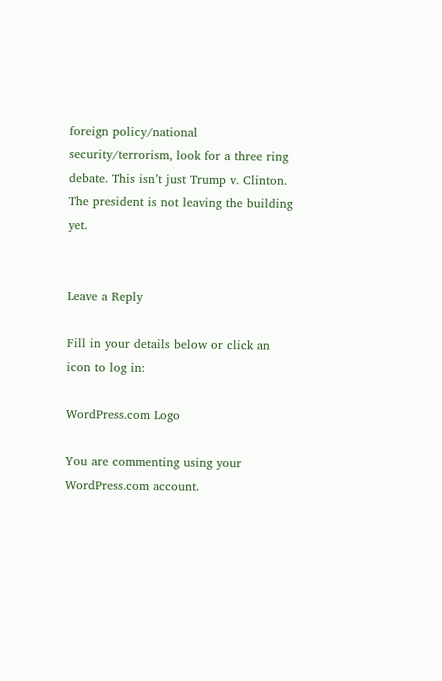foreign policy/national security/terrorism, look for a three ring debate. This isn’t just Trump v. Clinton. The president is not leaving the building yet.


Leave a Reply

Fill in your details below or click an icon to log in:

WordPress.com Logo

You are commenting using your WordPress.com account.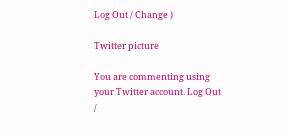Log Out / Change )

Twitter picture

You are commenting using your Twitter account. Log Out /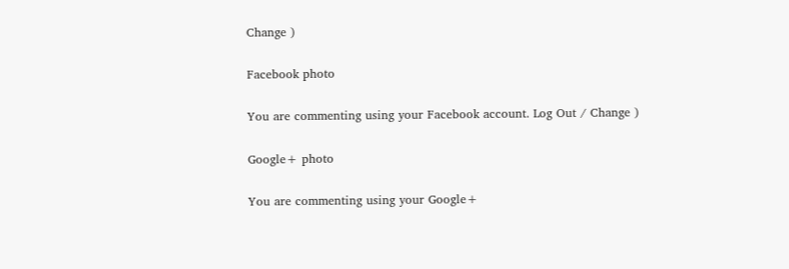Change )

Facebook photo

You are commenting using your Facebook account. Log Out / Change )

Google+ photo

You are commenting using your Google+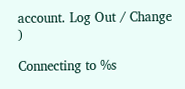account. Log Out / Change )

Connecting to %s